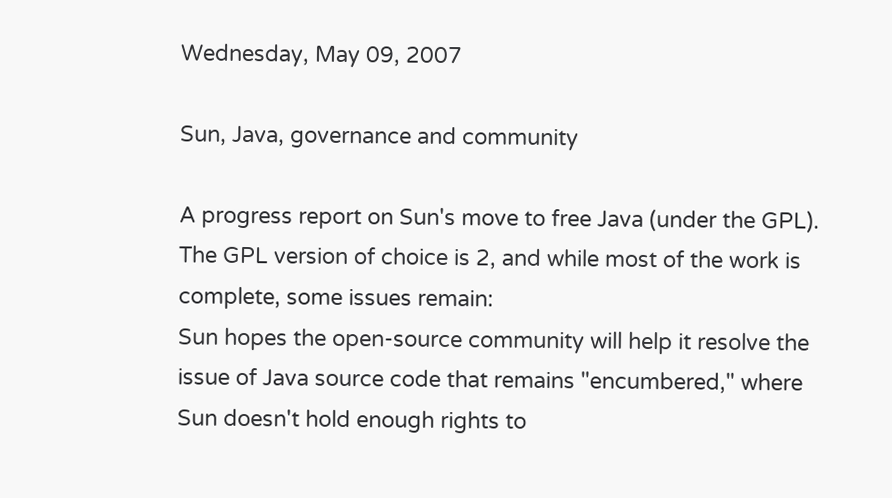Wednesday, May 09, 2007

Sun, Java, governance and community

A progress report on Sun's move to free Java (under the GPL). The GPL version of choice is 2, and while most of the work is complete, some issues remain:
Sun hopes the open-source community will help it resolve the issue of Java source code that remains "encumbered," where Sun doesn't hold enough rights to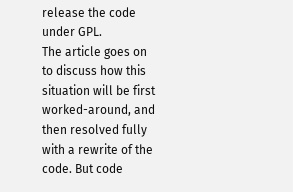release the code under GPL.
The article goes on to discuss how this situation will be first worked-around, and then resolved fully with a rewrite of the code. But code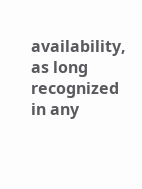availability, as long recognized in any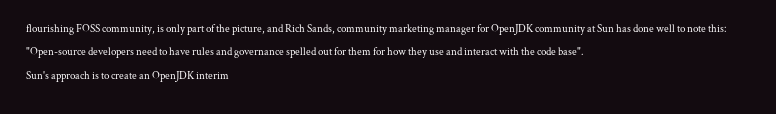flourishing FOSS community, is only part of the picture, and Rich Sands, community marketing manager for OpenJDK community at Sun has done well to note this:
"Open-source developers need to have rules and governance spelled out for them for how they use and interact with the code base".
Sun's approach is to create an OpenJDK interim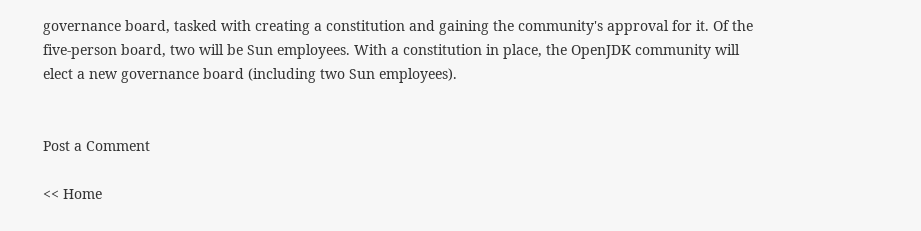governance board, tasked with creating a constitution and gaining the community's approval for it. Of the five-person board, two will be Sun employees. With a constitution in place, the OpenJDK community will elect a new governance board (including two Sun employees).


Post a Comment

<< Home